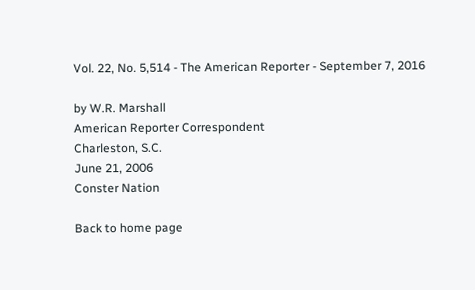Vol. 22, No. 5,514 - The American Reporter - September 7, 2016

by W.R. Marshall
American Reporter Correspondent
Charleston, S.C.
June 21, 2006
Conster Nation

Back to home page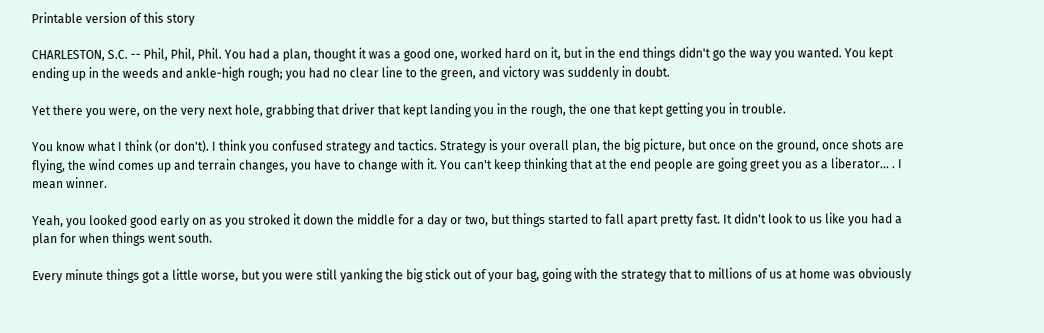Printable version of this story

CHARLESTON, S.C. -- Phil, Phil, Phil. You had a plan, thought it was a good one, worked hard on it, but in the end things didn't go the way you wanted. You kept ending up in the weeds and ankle-high rough; you had no clear line to the green, and victory was suddenly in doubt.

Yet there you were, on the very next hole, grabbing that driver that kept landing you in the rough, the one that kept getting you in trouble.

You know what I think (or don't). I think you confused strategy and tactics. Strategy is your overall plan, the big picture, but once on the ground, once shots are flying, the wind comes up and terrain changes, you have to change with it. You can't keep thinking that at the end people are going greet you as a liberator... . I mean winner.

Yeah, you looked good early on as you stroked it down the middle for a day or two, but things started to fall apart pretty fast. It didn't look to us like you had a plan for when things went south.

Every minute things got a little worse, but you were still yanking the big stick out of your bag, going with the strategy that to millions of us at home was obviously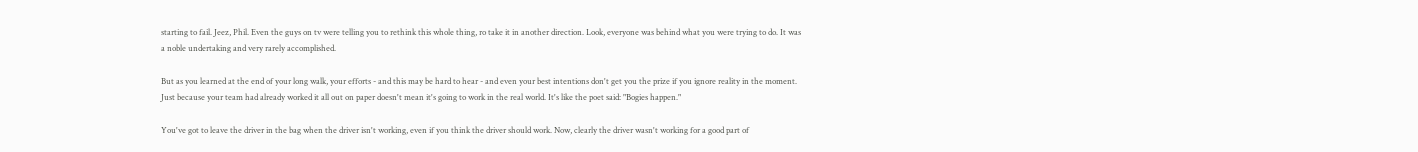starting to fail. Jeez, Phil. Even the guys on tv were telling you to rethink this whole thing, ro take it in another direction. Look, everyone was behind what you were trying to do. It was a noble undertaking and very rarely accomplished.

But as you learned at the end of your long walk, your efforts - and this may be hard to hear - and even your best intentions don't get you the prize if you ignore reality in the moment. Just because your team had already worked it all out on paper doesn't mean it's going to work in the real world. It's like the poet said: "Bogies happen."

You've got to leave the driver in the bag when the driver isn't working, even if you think the driver should work. Now, clearly the driver wasn't working for a good part of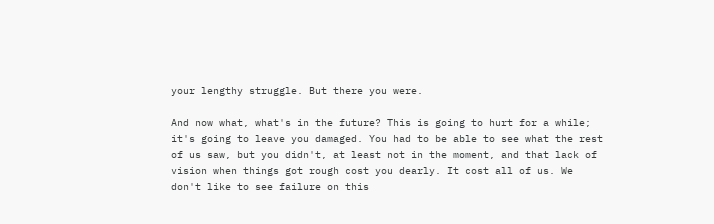your lengthy struggle. But there you were.

And now what, what's in the future? This is going to hurt for a while; it's going to leave you damaged. You had to be able to see what the rest of us saw, but you didn't, at least not in the moment, and that lack of vision when things got rough cost you dearly. It cost all of us. We don't like to see failure on this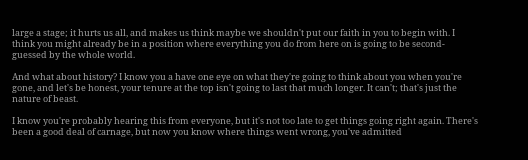large a stage; it hurts us all, and makes us think maybe we shouldn't put our faith in you to begin with. I think you might already be in a position where everything you do from here on is going to be second-guessed by the whole world.

And what about history? I know you a have one eye on what they're going to think about you when you're gone, and let's be honest, your tenure at the top isn't going to last that much longer. It can't; that's just the nature of beast.

I know you're probably hearing this from everyone, but it's not too late to get things going right again. There's been a good deal of carnage, but now you know where things went wrong, you've admitted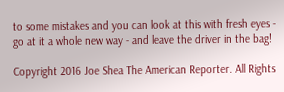to some mistakes and you can look at this with fresh eyes - go at it a whole new way - and leave the driver in the bag!

Copyright 2016 Joe Shea The American Reporter. All Rights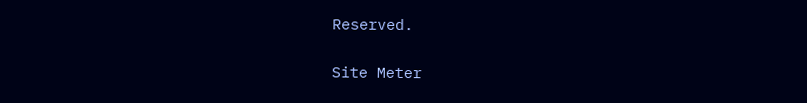Reserved.

Site Meter